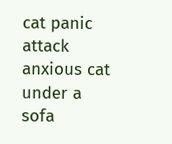cat panic attack anxious cat under a sofa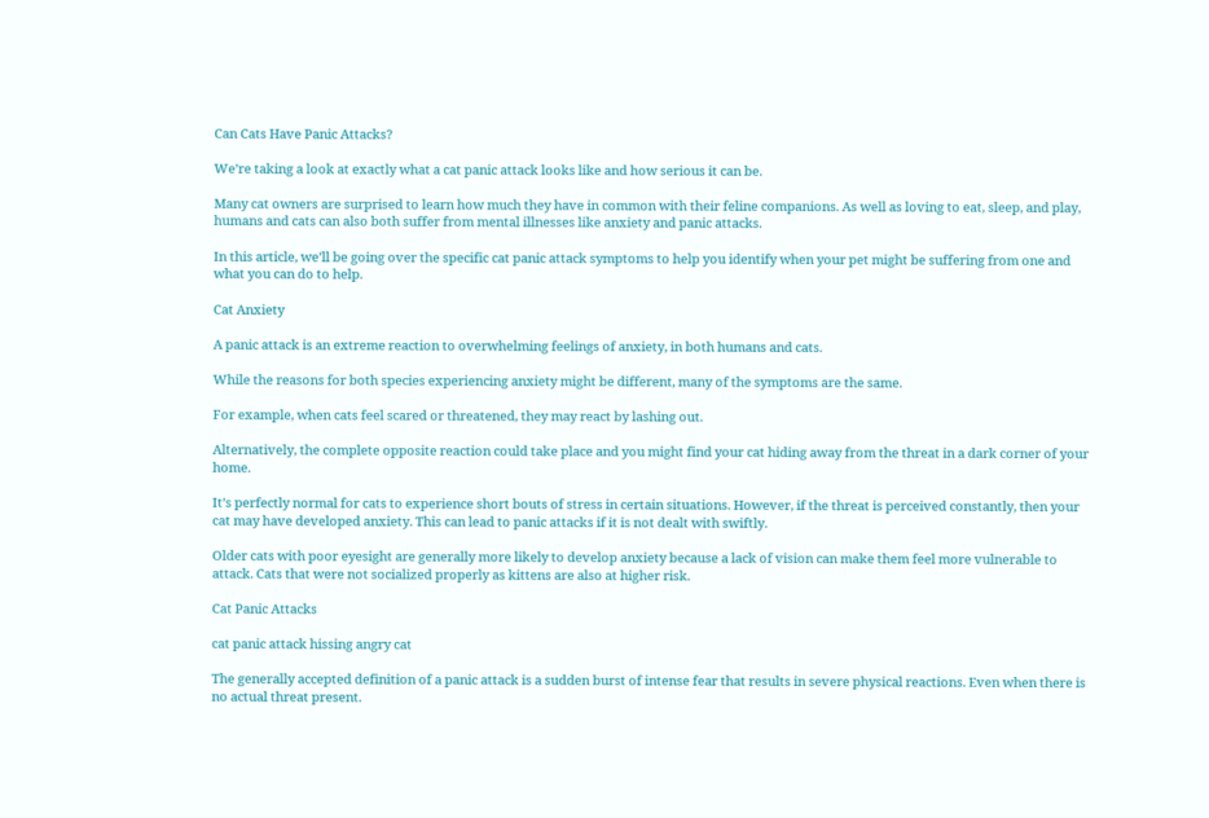Can Cats Have Panic Attacks?

We’re taking a look at exactly what a cat panic attack looks like and how serious it can be.

Many cat owners are surprised to learn how much they have in common with their feline companions. As well as loving to eat, sleep, and play, humans and cats can also both suffer from mental illnesses like anxiety and panic attacks.

In this article, we’ll be going over the specific cat panic attack symptoms to help you identify when your pet might be suffering from one and what you can do to help.

Cat Anxiety

A panic attack is an extreme reaction to overwhelming feelings of anxiety, in both humans and cats.

While the reasons for both species experiencing anxiety might be different, many of the symptoms are the same.

For example, when cats feel scared or threatened, they may react by lashing out.

Alternatively, the complete opposite reaction could take place and you might find your cat hiding away from the threat in a dark corner of your home.

It’s perfectly normal for cats to experience short bouts of stress in certain situations. However, if the threat is perceived constantly, then your cat may have developed anxiety. This can lead to panic attacks if it is not dealt with swiftly.

Older cats with poor eyesight are generally more likely to develop anxiety because a lack of vision can make them feel more vulnerable to attack. Cats that were not socialized properly as kittens are also at higher risk.

Cat Panic Attacks

cat panic attack hissing angry cat

The generally accepted definition of a panic attack is a sudden burst of intense fear that results in severe physical reactions. Even when there is no actual threat present.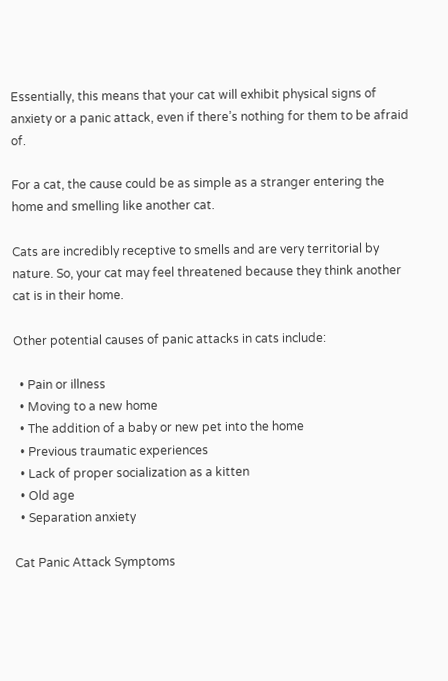Essentially, this means that your cat will exhibit physical signs of anxiety or a panic attack, even if there’s nothing for them to be afraid of.

For a cat, the cause could be as simple as a stranger entering the home and smelling like another cat.

Cats are incredibly receptive to smells and are very territorial by nature. So, your cat may feel threatened because they think another cat is in their home.

Other potential causes of panic attacks in cats include:

  • Pain or illness
  • Moving to a new home
  • The addition of a baby or new pet into the home
  • Previous traumatic experiences
  • Lack of proper socialization as a kitten
  • Old age
  • Separation anxiety

Cat Panic Attack Symptoms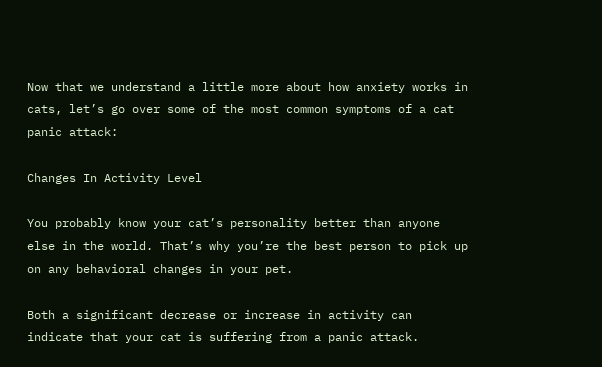Now that we understand a little more about how anxiety works in cats, let’s go over some of the most common symptoms of a cat panic attack:

Changes In Activity Level

You probably know your cat’s personality better than anyone else in the world. That’s why you’re the best person to pick up on any behavioral changes in your pet.

Both a significant decrease or increase in activity can indicate that your cat is suffering from a panic attack.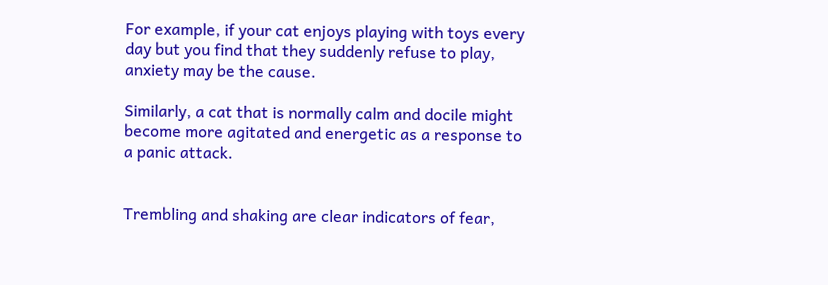For example, if your cat enjoys playing with toys every day but you find that they suddenly refuse to play, anxiety may be the cause.

Similarly, a cat that is normally calm and docile might become more agitated and energetic as a response to a panic attack.


Trembling and shaking are clear indicators of fear,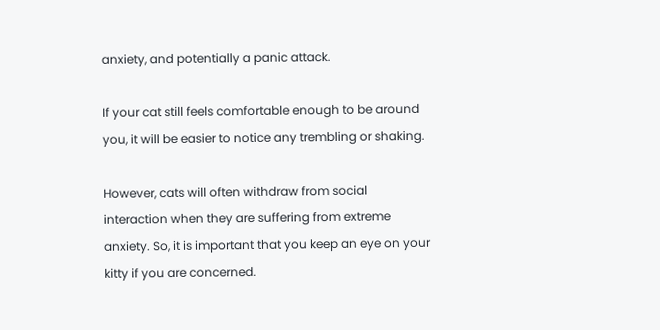anxiety, and potentially a panic attack.

If your cat still feels comfortable enough to be around you, it will be easier to notice any trembling or shaking.

However, cats will often withdraw from social interaction when they are suffering from extreme anxiety. So, it is important that you keep an eye on your kitty if you are concerned.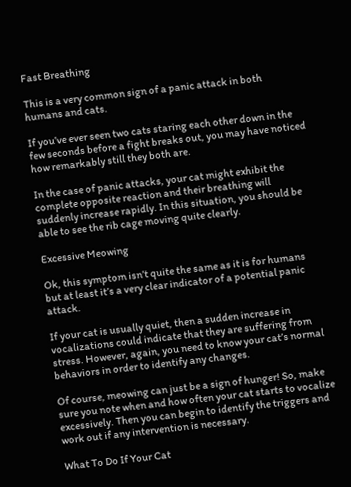Fast Breathing

This is a very common sign of a panic attack in both humans and cats.

If you’ve ever seen two cats staring each other down in the few seconds before a fight breaks out, you may have noticed how remarkably still they both are.

In the case of panic attacks, your cat might exhibit the complete opposite reaction and their breathing will suddenly increase rapidly. In this situation, you should be able to see the rib cage moving quite clearly.

Excessive Meowing

Ok, this symptom isn’t quite the same as it is for humans but at least it’s a very clear indicator of a potential panic attack.

If your cat is usually quiet, then a sudden increase in vocalizations could indicate that they are suffering from stress. However, again, you need to know your cat’s normal behaviors in order to identify any changes.

Of course, meowing can just be a sign of hunger! So, make sure you note when and how often your cat starts to vocalize excessively. Then you can begin to identify the triggers and work out if any intervention is necessary.

What To Do If Your Cat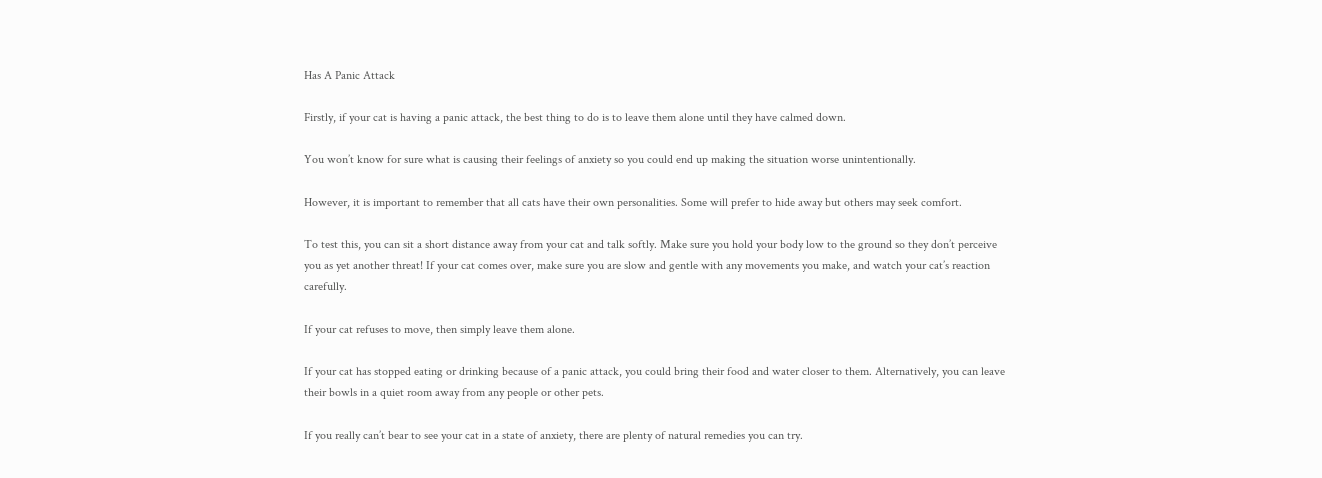Has A Panic Attack

Firstly, if your cat is having a panic attack, the best thing to do is to leave them alone until they have calmed down.

You won’t know for sure what is causing their feelings of anxiety so you could end up making the situation worse unintentionally.

However, it is important to remember that all cats have their own personalities. Some will prefer to hide away but others may seek comfort.

To test this, you can sit a short distance away from your cat and talk softly. Make sure you hold your body low to the ground so they don’t perceive you as yet another threat! If your cat comes over, make sure you are slow and gentle with any movements you make, and watch your cat’s reaction carefully.

If your cat refuses to move, then simply leave them alone.

If your cat has stopped eating or drinking because of a panic attack, you could bring their food and water closer to them. Alternatively, you can leave their bowls in a quiet room away from any people or other pets.

If you really can’t bear to see your cat in a state of anxiety, there are plenty of natural remedies you can try.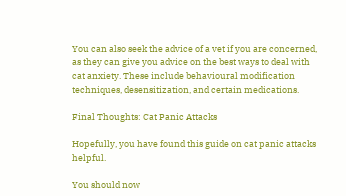You can also seek the advice of a vet if you are concerned, as they can give you advice on the best ways to deal with cat anxiety. These include behavioural modification techniques, desensitization, and certain medications.

Final Thoughts: Cat Panic Attacks

Hopefully, you have found this guide on cat panic attacks helpful.

You should now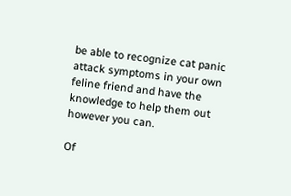be able to recognize cat panic attack symptoms in your own feline friend and have the knowledge to help them out however you can.

Of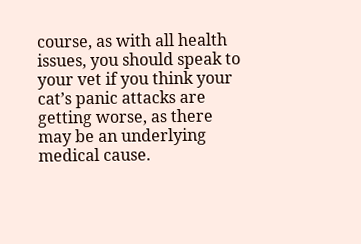course, as with all health issues, you should speak to your vet if you think your cat’s panic attacks are getting worse, as there may be an underlying medical cause.